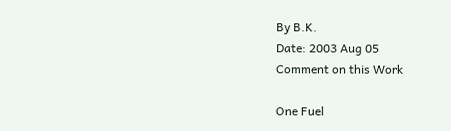By B.K.
Date: 2003 Aug 05
Comment on this Work

One Fuel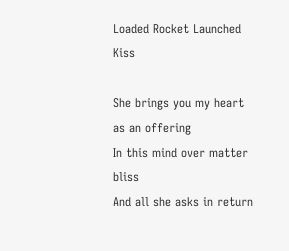Loaded Rocket Launched Kiss

She brings you my heart as an offering
In this mind over matter bliss
And all she asks in return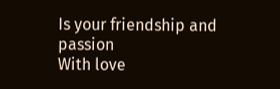Is your friendship and passion
With love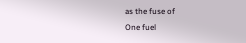as the fuse of
One fuel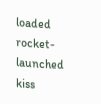loaded rocket-launched kiss